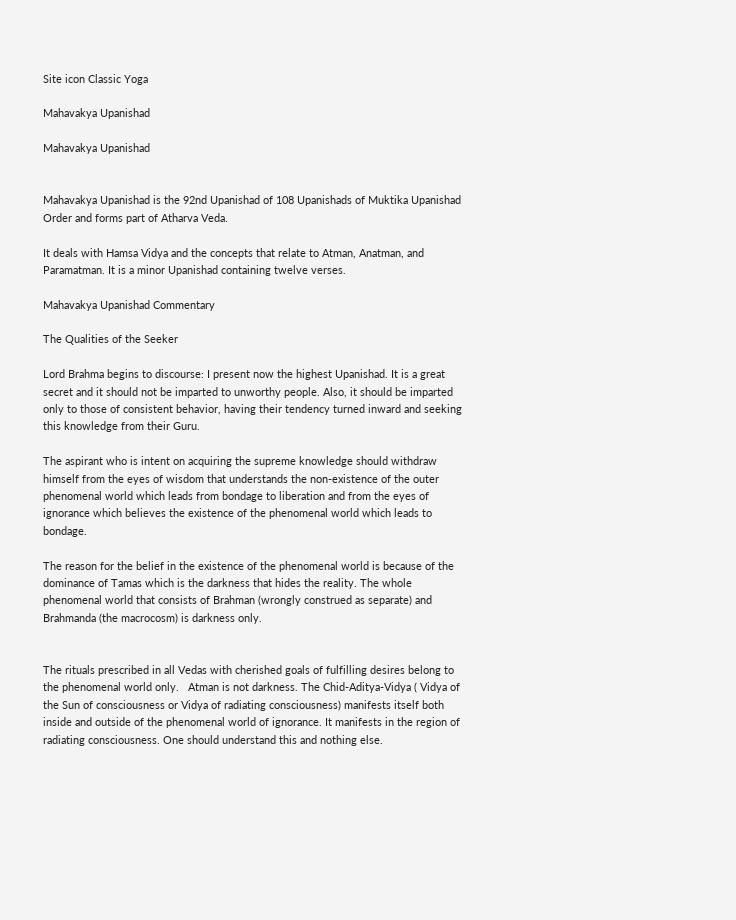Site icon Classic Yoga

Mahavakya Upanishad

Mahavakya Upanishad


Mahavakya Upanishad is the 92nd Upanishad of 108 Upanishads of Muktika Upanishad Order and forms part of Atharva Veda.

It deals with Hamsa Vidya and the concepts that relate to Atman, Anatman, and Paramatman. It is a minor Upanishad containing twelve verses.

Mahavakya Upanishad Commentary

The Qualities of the Seeker

Lord Brahma begins to discourse: I present now the highest Upanishad. It is a great secret and it should not be imparted to unworthy people. Also, it should be imparted only to those of consistent behavior, having their tendency turned inward and seeking this knowledge from their Guru.

The aspirant who is intent on acquiring the supreme knowledge should withdraw himself from the eyes of wisdom that understands the non-existence of the outer phenomenal world which leads from bondage to liberation and from the eyes of ignorance which believes the existence of the phenomenal world which leads to bondage.

The reason for the belief in the existence of the phenomenal world is because of the dominance of Tamas which is the darkness that hides the reality. The whole phenomenal world that consists of Brahman (wrongly construed as separate) and Brahmanda (the macrocosm) is darkness only.


The rituals prescribed in all Vedas with cherished goals of fulfilling desires belong to the phenomenal world only.   Atman is not darkness. The Chid-Aditya-Vidya ( Vidya of the Sun of consciousness or Vidya of radiating consciousness) manifests itself both inside and outside of the phenomenal world of ignorance. It manifests in the region of radiating consciousness. One should understand this and nothing else.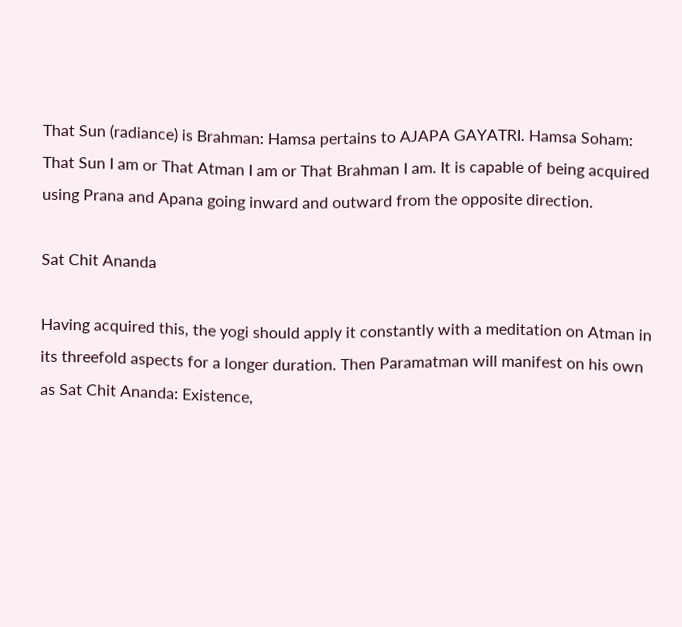That Sun (radiance) is Brahman: Hamsa pertains to AJAPA GAYATRI. Hamsa Soham: That Sun I am or That Atman I am or That Brahman I am. It is capable of being acquired using Prana and Apana going inward and outward from the opposite direction.

Sat Chit Ananda

Having acquired this, the yogi should apply it constantly with a meditation on Atman in its threefold aspects for a longer duration. Then Paramatman will manifest on his own as Sat Chit Ananda: Existence,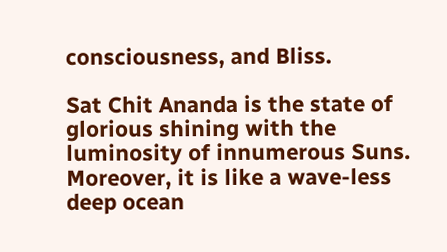consciousness, and Bliss.

Sat Chit Ananda is the state of glorious shining with the luminosity of innumerous Suns. Moreover, it is like a wave-less deep ocean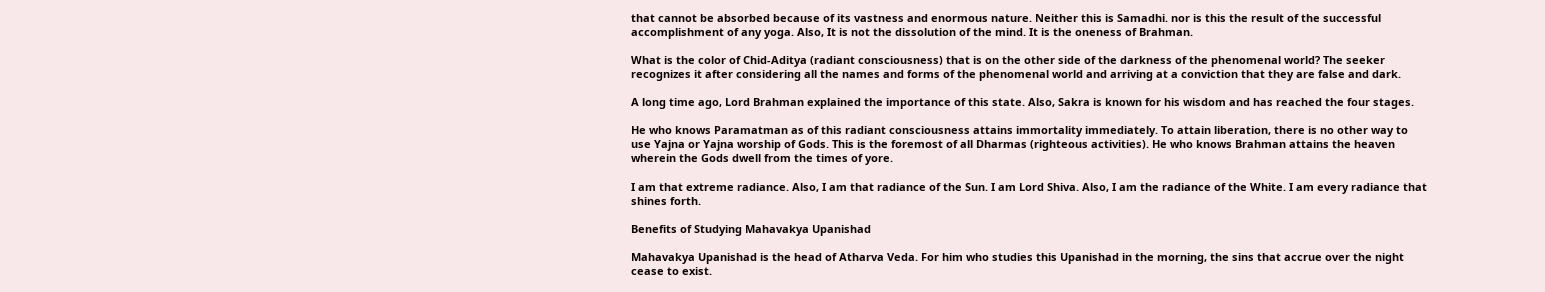that cannot be absorbed because of its vastness and enormous nature. Neither this is Samadhi. nor is this the result of the successful accomplishment of any yoga. Also, It is not the dissolution of the mind. It is the oneness of Brahman.

What is the color of Chid-Aditya (radiant consciousness) that is on the other side of the darkness of the phenomenal world? The seeker recognizes it after considering all the names and forms of the phenomenal world and arriving at a conviction that they are false and dark.

A long time ago, Lord Brahman explained the importance of this state. Also, Sakra is known for his wisdom and has reached the four stages.

He who knows Paramatman as of this radiant consciousness attains immortality immediately. To attain liberation, there is no other way to use Yajna or Yajna worship of Gods. This is the foremost of all Dharmas (righteous activities). He who knows Brahman attains the heaven wherein the Gods dwell from the times of yore.

I am that extreme radiance. Also, I am that radiance of the Sun. I am Lord Shiva. Also, I am the radiance of the White. I am every radiance that shines forth.

Benefits of Studying Mahavakya Upanishad

Mahavakya Upanishad is the head of Atharva Veda. For him who studies this Upanishad in the morning, the sins that accrue over the night cease to exist.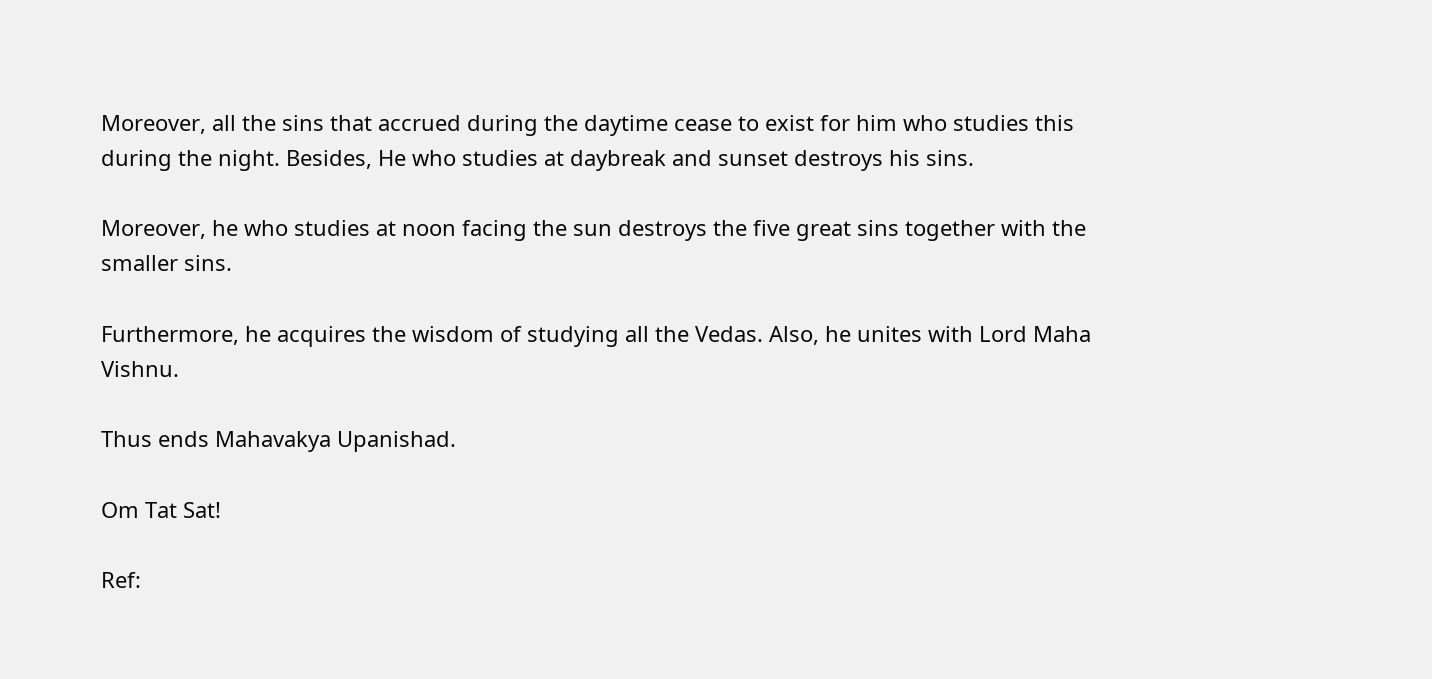Moreover, all the sins that accrued during the daytime cease to exist for him who studies this during the night. Besides, He who studies at daybreak and sunset destroys his sins.

Moreover, he who studies at noon facing the sun destroys the five great sins together with the smaller sins.

Furthermore, he acquires the wisdom of studying all the Vedas. Also, he unites with Lord Maha Vishnu.

Thus ends Mahavakya Upanishad.

Om Tat Sat!

Ref: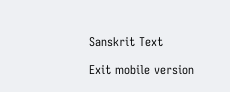Sanskrit Text

Exit mobile version